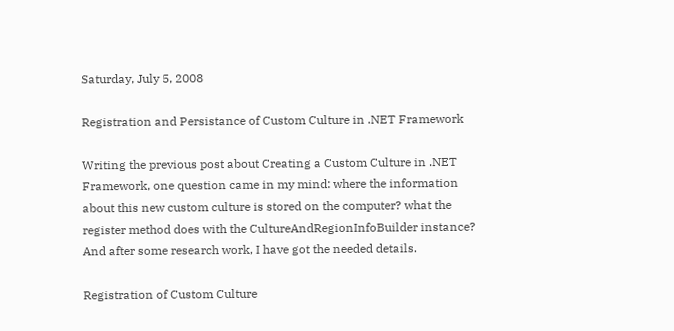Saturday, July 5, 2008

Registration and Persistance of Custom Culture in .NET Framework

Writing the previous post about Creating a Custom Culture in .NET Framework, one question came in my mind: where the information about this new custom culture is stored on the computer? what the register method does with the CultureAndRegionInfoBuilder instance? And after some research work, I have got the needed details.

Registration of Custom Culture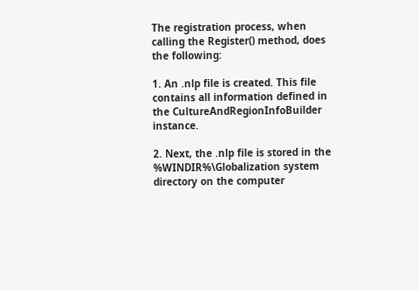The registration process, when calling the Register() method, does the following:

1. An .nlp file is created. This file contains all information defined in the CultureAndRegionInfoBuilder instance.

2. Next, the .nlp file is stored in the %WINDIR%\Globalization system directory on the computer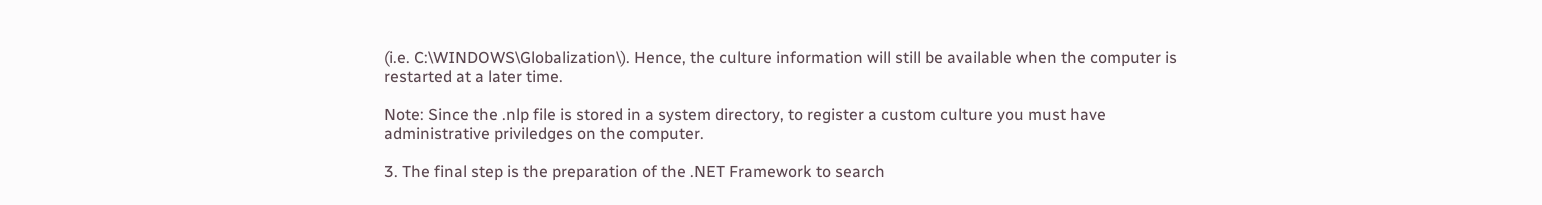(i.e. C:\WINDOWS\Globalization\). Hence, the culture information will still be available when the computer is restarted at a later time.

Note: Since the .nlp file is stored in a system directory, to register a custom culture you must have administrative priviledges on the computer.

3. The final step is the preparation of the .NET Framework to search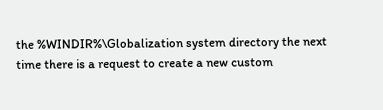the %WINDIR%\Globalization system directory the next time there is a request to create a new custom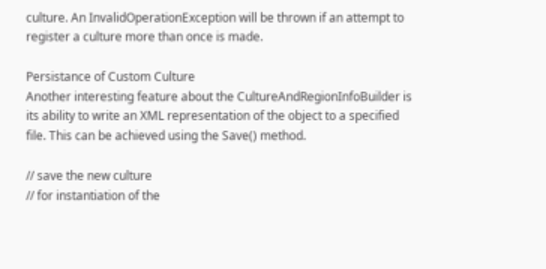culture. An InvalidOperationException will be thrown if an attempt to register a culture more than once is made.

Persistance of Custom Culture
Another interesting feature about the CultureAndRegionInfoBuilder is its ability to write an XML representation of the object to a specified file. This can be achieved using the Save() method.

// save the new culture
// for instantiation of the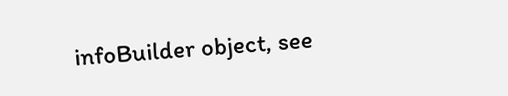infoBuilder object, see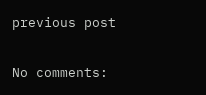previous post

No comments: